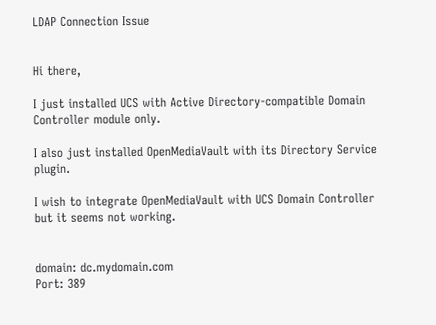LDAP Connection Issue


Hi there,

I just installed UCS with Active Directory-compatible Domain Controller module only.

I also just installed OpenMediaVault with its Directory Service plugin.

I wish to integrate OpenMediaVault with UCS Domain Controller but it seems not working.


domain: dc.mydomain.com
Port: 389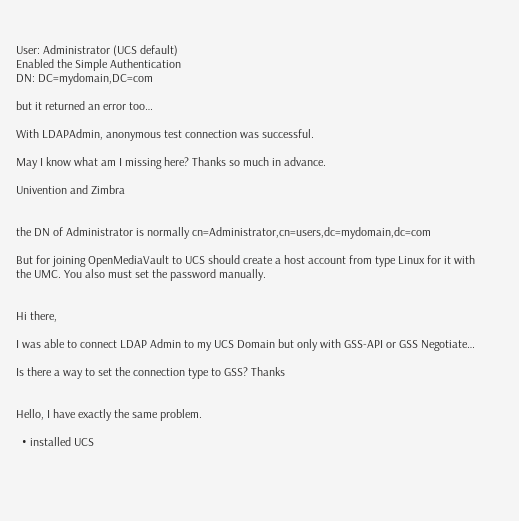User: Administrator (UCS default)
Enabled the Simple Authentication
DN: DC=mydomain,DC=com

but it returned an error too…

With LDAPAdmin, anonymous test connection was successful.

May I know what am I missing here? Thanks so much in advance.

Univention and Zimbra


the DN of Administrator is normally cn=Administrator,cn=users,dc=mydomain,dc=com

But for joining OpenMediaVault to UCS should create a host account from type Linux for it with the UMC. You also must set the password manually.


Hi there,

I was able to connect LDAP Admin to my UCS Domain but only with GSS-API or GSS Negotiate…

Is there a way to set the connection type to GSS? Thanks


Hello, I have exactly the same problem.

  • installed UCS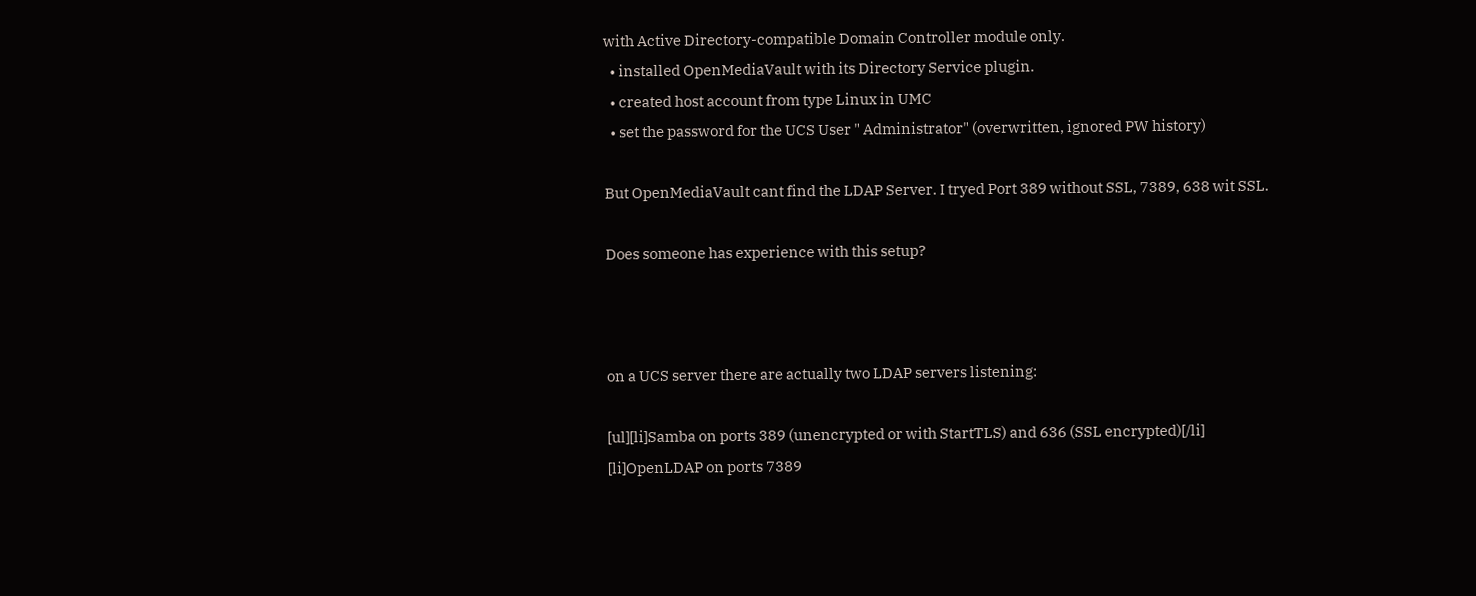with Active Directory-compatible Domain Controller module only.
  • installed OpenMediaVault with its Directory Service plugin.
  • created host account from type Linux in UMC
  • set the password for the UCS User " Administrator" (overwritten, ignored PW history)

But OpenMediaVault cant find the LDAP Server. I tryed Port 389 without SSL, 7389, 638 wit SSL.

Does someone has experience with this setup?



on a UCS server there are actually two LDAP servers listening:

[ul][li]Samba on ports 389 (unencrypted or with StartTLS) and 636 (SSL encrypted)[/li]
[li]OpenLDAP on ports 7389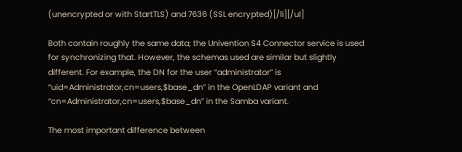(unencrypted or with StartTLS) and 7636 (SSL encrypted)[/li][/ul]

Both contain roughly the same data; the Univention S4 Connector service is used for synchronizing that. However, the schemas used are similar but slightly different. For example, the DN for the user “administrator” is “uid=Administrator,cn=users,$base_dn” in the OpenLDAP variant and “cn=Administrator,cn=users,$base_dn” in the Samba variant.

The most important difference between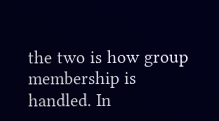the two is how group membership is handled. In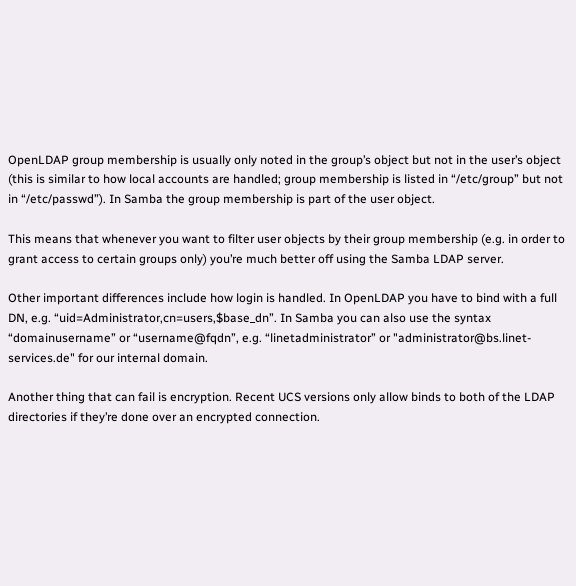OpenLDAP group membership is usually only noted in the group’s object but not in the user’s object (this is similar to how local accounts are handled; group membership is listed in “/etc/group” but not in “/etc/passwd”). In Samba the group membership is part of the user object.

This means that whenever you want to filter user objects by their group membership (e.g. in order to grant access to certain groups only) you’re much better off using the Samba LDAP server.

Other important differences include how login is handled. In OpenLDAP you have to bind with a full DN, e.g. “uid=Administrator,cn=users,$base_dn”. In Samba you can also use the syntax “domainusername” or “username@fqdn”, e.g. “linetadministrator” or "administrator@bs.linet-services.de" for our internal domain.

Another thing that can fail is encryption. Recent UCS versions only allow binds to both of the LDAP directories if they’re done over an encrypted connection.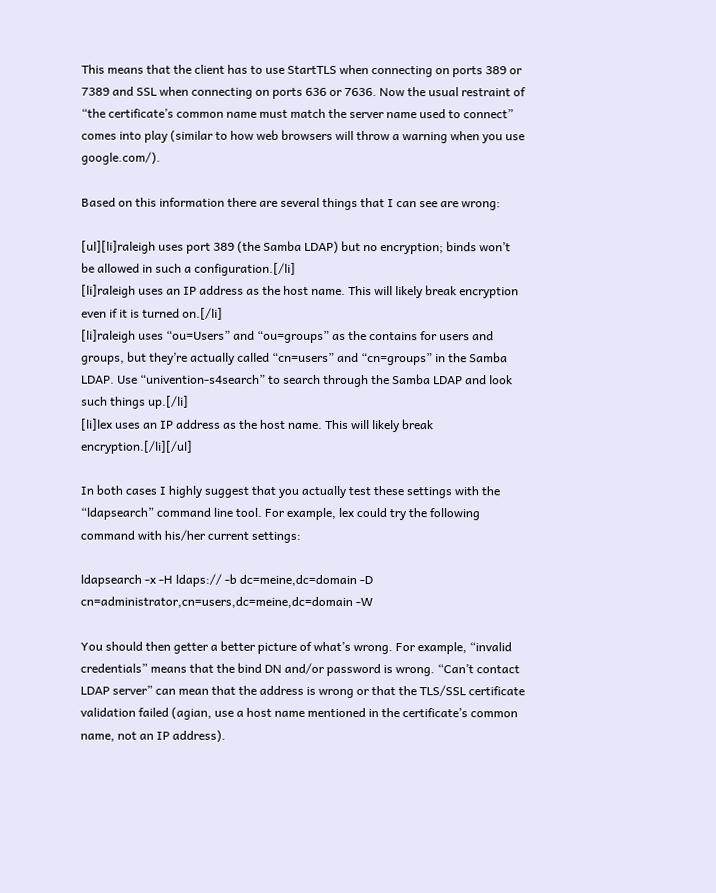This means that the client has to use StartTLS when connecting on ports 389 or 7389 and SSL when connecting on ports 636 or 7636. Now the usual restraint of “the certificate’s common name must match the server name used to connect” comes into play (similar to how web browsers will throw a warning when you use google.com/).

Based on this information there are several things that I can see are wrong:

[ul][li]raleigh uses port 389 (the Samba LDAP) but no encryption; binds won’t be allowed in such a configuration.[/li]
[li]raleigh uses an IP address as the host name. This will likely break encryption even if it is turned on.[/li]
[li]raleigh uses “ou=Users” and “ou=groups” as the contains for users and groups, but they’re actually called “cn=users” and “cn=groups” in the Samba LDAP. Use “univention-s4search” to search through the Samba LDAP and look such things up.[/li]
[li]lex uses an IP address as the host name. This will likely break encryption.[/li][/ul]

In both cases I highly suggest that you actually test these settings with the “ldapsearch” command line tool. For example, lex could try the following command with his/her current settings:

ldapsearch -x -H ldaps:// -b dc=meine,dc=domain -D cn=administrator,cn=users,dc=meine,dc=domain -W

You should then getter a better picture of what’s wrong. For example, “invalid credentials” means that the bind DN and/or password is wrong. “Can’t contact LDAP server” can mean that the address is wrong or that the TLS/SSL certificate validation failed (agian, use a host name mentioned in the certificate’s common name, not an IP address).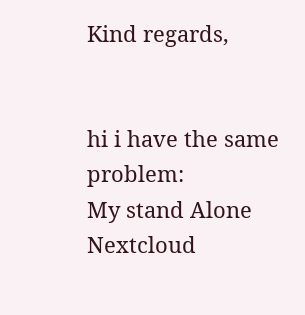Kind regards,


hi i have the same problem:
My stand Alone Nextcloud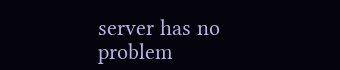server has no problem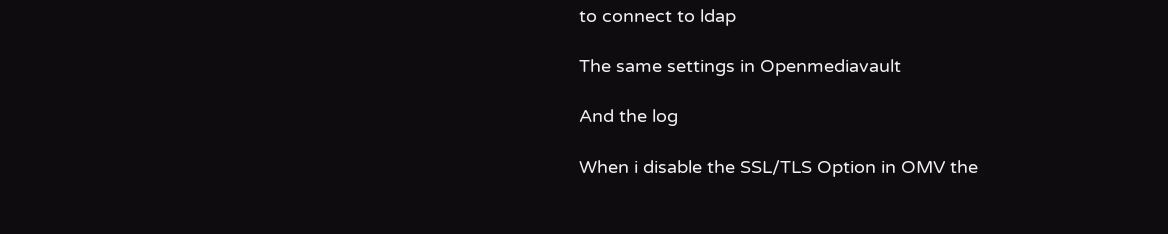to connect to ldap

The same settings in Openmediavault

And the log

When i disable the SSL/TLS Option in OMV the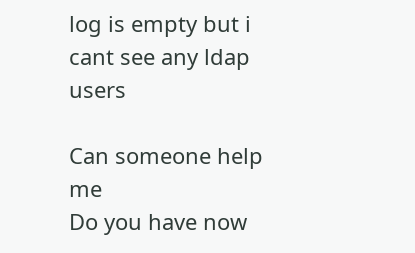log is empty but i cant see any ldap users

Can someone help me
Do you have now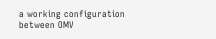a working configuration between OMV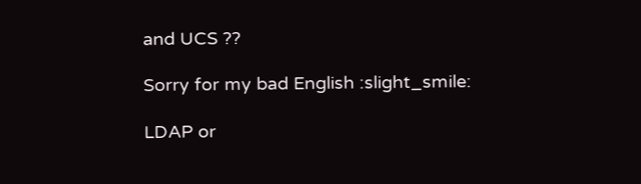and UCS ??

Sorry for my bad English :slight_smile:

LDAP or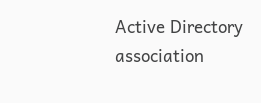Active Directory association